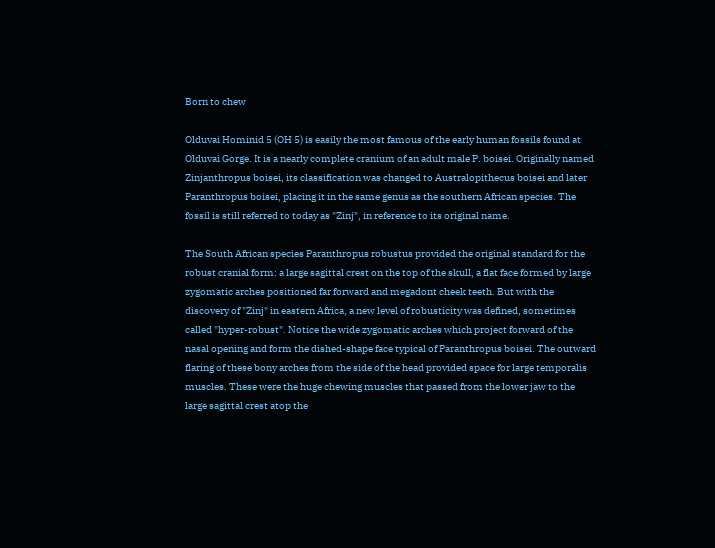Born to chew

Olduvai Hominid 5 (OH 5) is easily the most famous of the early human fossils found at Olduvai Gorge. It is a nearly complete cranium of an adult male P. boisei. Originally named Zinjanthropus boisei, its classification was changed to Australopithecus boisei and later Paranthropus boisei, placing it in the same genus as the southern African species. The fossil is still referred to today as "Zinj", in reference to its original name.

The South African species Paranthropus robustus provided the original standard for the robust cranial form: a large sagittal crest on the top of the skull, a flat face formed by large zygomatic arches positioned far forward and megadont cheek teeth. But with the discovery of "Zinj" in eastern Africa, a new level of robusticity was defined, sometimes called "hyper-robust". Notice the wide zygomatic arches which project forward of the nasal opening and form the dished-shape face typical of Paranthropus boisei. The outward flaring of these bony arches from the side of the head provided space for large temporalis muscles. These were the huge chewing muscles that passed from the lower jaw to the large sagittal crest atop the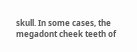skull. In some cases, the megadont cheek teeth of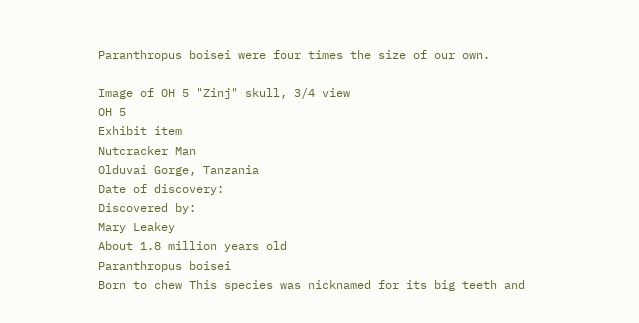Paranthropus boisei were four times the size of our own.

Image of OH 5 "Zinj" skull, 3/4 view
OH 5
Exhibit item
Nutcracker Man
Olduvai Gorge, Tanzania
Date of discovery:
Discovered by:
Mary Leakey
About 1.8 million years old
Paranthropus boisei
Born to chew This species was nicknamed for its big teeth and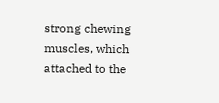strong chewing muscles, which attached to the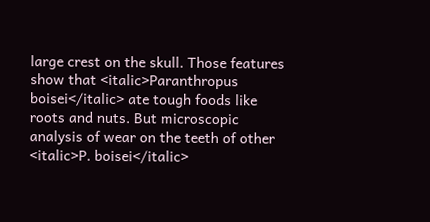large crest on the skull. Those features show that <italic>Paranthropus boisei</italic> ate tough foods like roots and nuts. But microscopic analysis of wear on the teeth of other <italic>P. boisei</italic>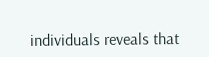individuals reveals that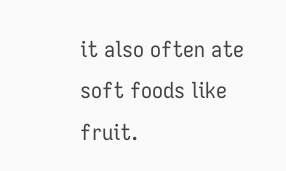it also often ate soft foods like fruit.